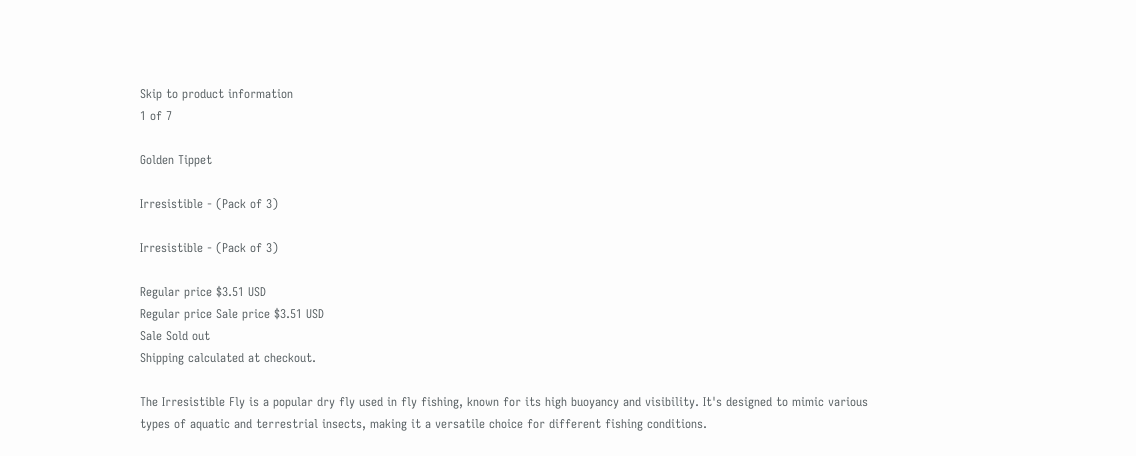Skip to product information
1 of 7

Golden Tippet

Irresistible - (Pack of 3)

Irresistible - (Pack of 3)

Regular price $3.51 USD
Regular price Sale price $3.51 USD
Sale Sold out
Shipping calculated at checkout.

The Irresistible Fly is a popular dry fly used in fly fishing, known for its high buoyancy and visibility. It's designed to mimic various types of aquatic and terrestrial insects, making it a versatile choice for different fishing conditions.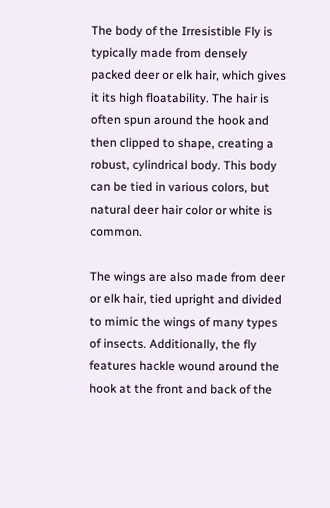The body of the Irresistible Fly is typically made from densely packed deer or elk hair, which gives it its high floatability. The hair is often spun around the hook and then clipped to shape, creating a robust, cylindrical body. This body can be tied in various colors, but natural deer hair color or white is common.

The wings are also made from deer or elk hair, tied upright and divided to mimic the wings of many types of insects. Additionally, the fly features hackle wound around the hook at the front and back of the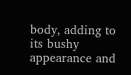body, adding to its bushy appearance and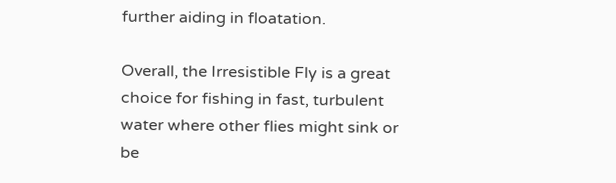further aiding in floatation.

Overall, the Irresistible Fly is a great choice for fishing in fast, turbulent water where other flies might sink or be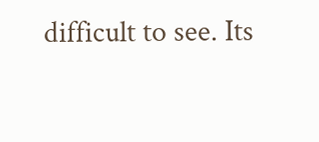difficult to see. Its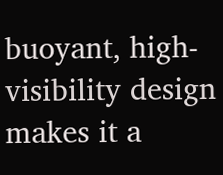buoyant, high-visibility design makes it a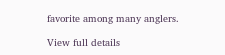favorite among many anglers.

View full details